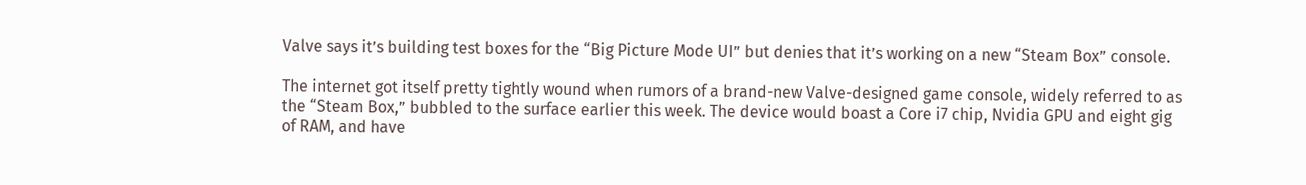Valve says it’s building test boxes for the “Big Picture Mode UI” but denies that it’s working on a new “Steam Box” console.

The internet got itself pretty tightly wound when rumors of a brand-new Valve-designed game console, widely referred to as the “Steam Box,” bubbled to the surface earlier this week. The device would boast a Core i7 chip, Nvidia GPU and eight gig of RAM, and have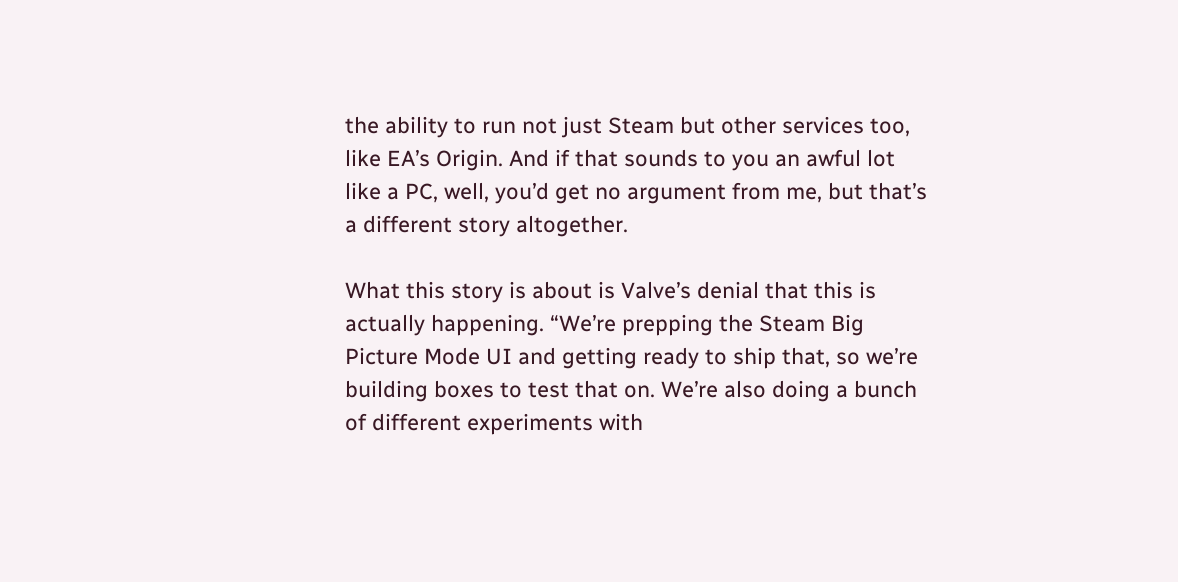the ability to run not just Steam but other services too, like EA’s Origin. And if that sounds to you an awful lot like a PC, well, you’d get no argument from me, but that’s a different story altogether.

What this story is about is Valve’s denial that this is actually happening. “We’re prepping the Steam Big Picture Mode UI and getting ready to ship that, so we’re building boxes to test that on. We’re also doing a bunch of different experiments with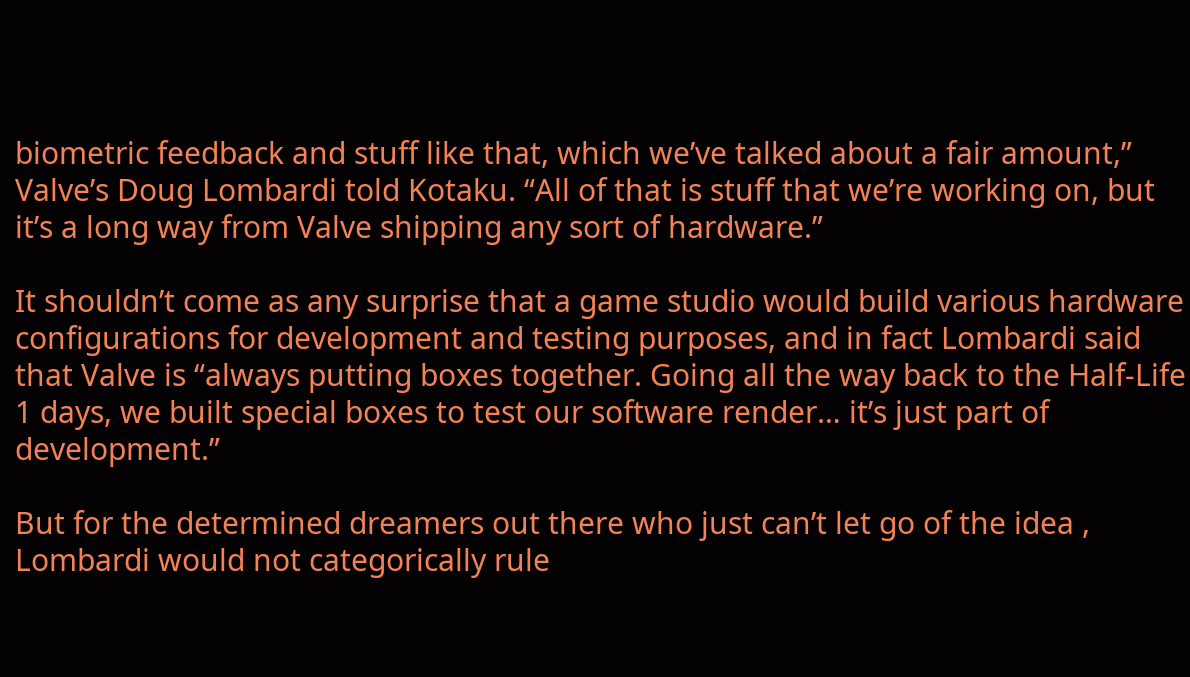biometric feedback and stuff like that, which we’ve talked about a fair amount,” Valve’s Doug Lombardi told Kotaku. “All of that is stuff that we’re working on, but it’s a long way from Valve shipping any sort of hardware.”

It shouldn’t come as any surprise that a game studio would build various hardware configurations for development and testing purposes, and in fact Lombardi said that Valve is “always putting boxes together. Going all the way back to the Half-Life 1 days, we built special boxes to test our software render… it’s just part of development.”

But for the determined dreamers out there who just can’t let go of the idea , Lombardi would not categorically rule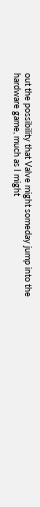out the possibility that Valve might someday jump into the hardware game, much as I might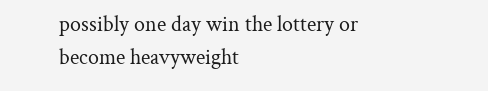possibly one day win the lottery or become heavyweight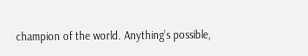champion of the world. Anything’s possible,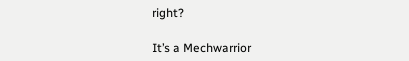right?

It’s a Mechwarrior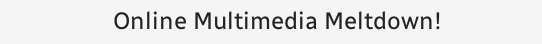Online Multimedia Meltdown!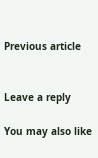Previous article


Leave a reply

You may also like